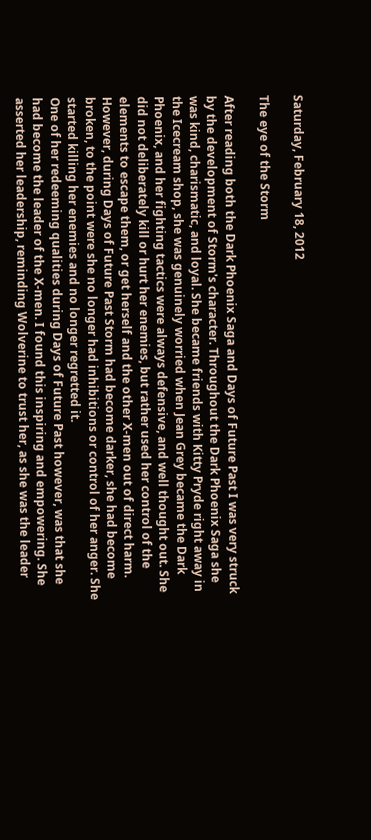Saturday, February 18, 2012

The eye of the Storm

After reading both the Dark Phoenix Saga and Days of Future Past I was very struck by the development of Storm's character. Throughout the Dark Phoenix Saga she was kind, charismatic, and loyal. She became friends with Kitty Pryde right away in the Icecream shop, she was genuinely worried when Jean Grey became the Dark Phoenix, and her fighting tactics were always defensive, and well thought out. She did not deliberately kill or hurt her enemies, but rather used her control of the elements to escape them, or get herself and the other X-men out of direct harm. However, during Days of Future Past Storm had become darker, she had become broken, to the point were she no longer had inhibitions or control of her anger. She started killing her enemies and no longer regretted it.
One of her redeeming qualities during Days of Future Past however, was that she had become the leader of the X-men. I found this inspiring and empowering. She asserted her leadership, reminding Wolverine to trust her, as she was the leader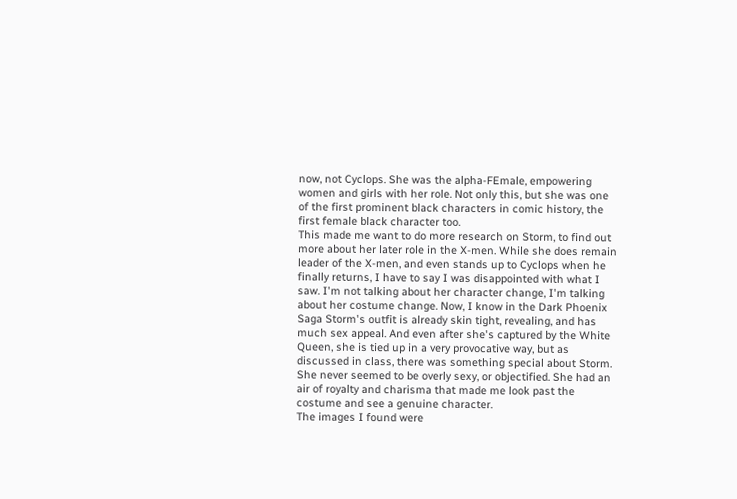now, not Cyclops. She was the alpha-FEmale, empowering women and girls with her role. Not only this, but she was one of the first prominent black characters in comic history, the first female black character too.
This made me want to do more research on Storm, to find out more about her later role in the X-men. While she does remain leader of the X-men, and even stands up to Cyclops when he finally returns, I have to say I was disappointed with what I saw. I'm not talking about her character change, I'm talking about her costume change. Now, I know in the Dark Phoenix Saga Storm's outfit is already skin tight, revealing, and has much sex appeal. And even after she's captured by the White Queen, she is tied up in a very provocative way, but as discussed in class, there was something special about Storm. She never seemed to be overly sexy, or objectified. She had an air of royalty and charisma that made me look past the costume and see a genuine character.
The images I found were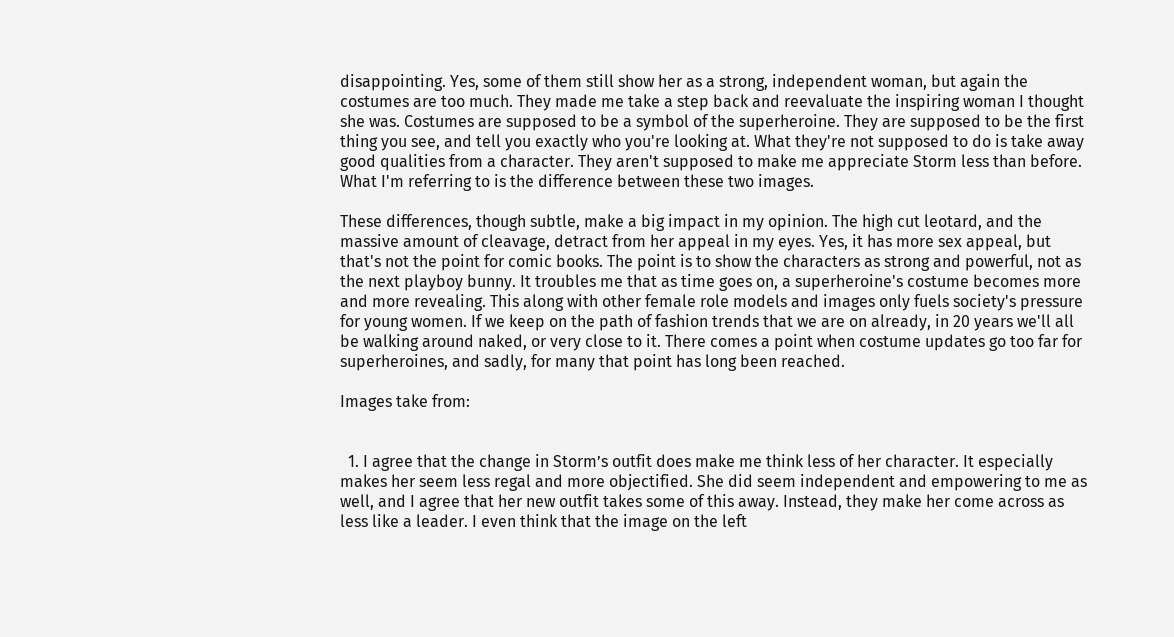disappointing. Yes, some of them still show her as a strong, independent woman, but again the costumes are too much. They made me take a step back and reevaluate the inspiring woman I thought she was. Costumes are supposed to be a symbol of the superheroine. They are supposed to be the first thing you see, and tell you exactly who you're looking at. What they're not supposed to do is take away good qualities from a character. They aren't supposed to make me appreciate Storm less than before. What I'm referring to is the difference between these two images.

These differences, though subtle, make a big impact in my opinion. The high cut leotard, and the massive amount of cleavage, detract from her appeal in my eyes. Yes, it has more sex appeal, but that's not the point for comic books. The point is to show the characters as strong and powerful, not as the next playboy bunny. It troubles me that as time goes on, a superheroine's costume becomes more and more revealing. This along with other female role models and images only fuels society's pressure for young women. If we keep on the path of fashion trends that we are on already, in 20 years we'll all be walking around naked, or very close to it. There comes a point when costume updates go too far for superheroines, and sadly, for many that point has long been reached.

Images take from:


  1. I agree that the change in Storm’s outfit does make me think less of her character. It especially makes her seem less regal and more objectified. She did seem independent and empowering to me as well, and I agree that her new outfit takes some of this away. Instead, they make her come across as less like a leader. I even think that the image on the left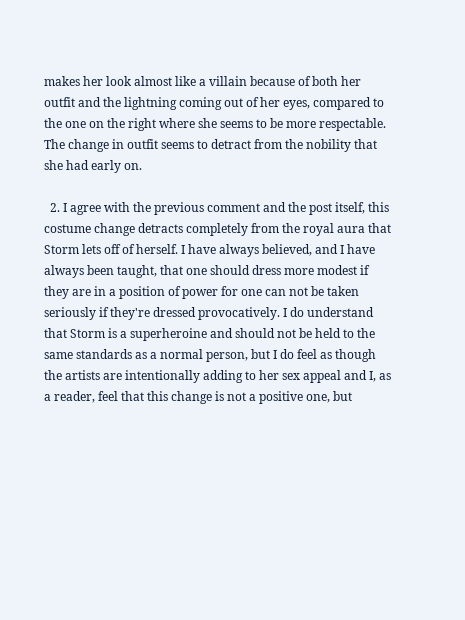makes her look almost like a villain because of both her outfit and the lightning coming out of her eyes, compared to the one on the right where she seems to be more respectable. The change in outfit seems to detract from the nobility that she had early on.

  2. I agree with the previous comment and the post itself, this costume change detracts completely from the royal aura that Storm lets off of herself. I have always believed, and I have always been taught, that one should dress more modest if they are in a position of power for one can not be taken seriously if they're dressed provocatively. I do understand that Storm is a superheroine and should not be held to the same standards as a normal person, but I do feel as though the artists are intentionally adding to her sex appeal and I, as a reader, feel that this change is not a positive one, but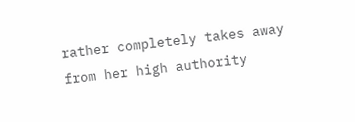rather completely takes away from her high authority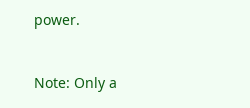power.


Note: Only a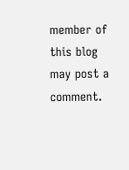member of this blog may post a comment.